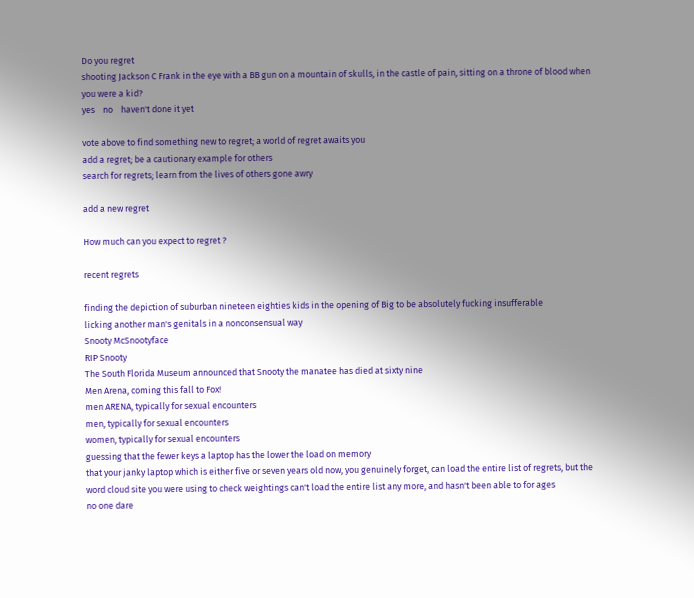Do you regret
shooting Jackson C Frank in the eye with a BB gun on a mountain of skulls, in the castle of pain, sitting on a throne of blood when you were a kid?
yes    no    haven't done it yet

vote above to find something new to regret; a world of regret awaits you
add a regret; be a cautionary example for others
search for regrets; learn from the lives of others gone awry

add a new regret

How much can you expect to regret ?

recent regrets

finding the depiction of suburban nineteen eighties kids in the opening of Big to be absolutely fucking insufferable
licking another man's genitals in a nonconsensual way
Snooty McSnootyface
RIP Snooty
The South Florida Museum announced that Snooty the manatee has died at sixty nine
Men Arena, coming this fall to Fox!
men ARENA, typically for sexual encounters
men, typically for sexual encounters
women, typically for sexual encounters
guessing that the fewer keys a laptop has the lower the load on memory
that your janky laptop which is either five or seven years old now, you genuinely forget, can load the entire list of regrets, but the word cloud site you were using to check weightings can't load the entire list any more, and hasn't been able to for ages
no one dare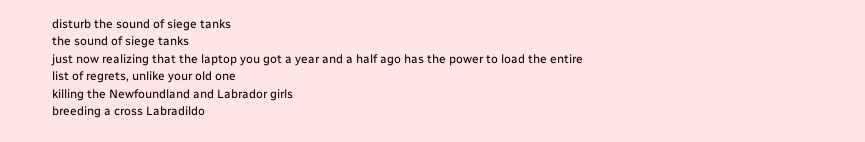disturb the sound of siege tanks
the sound of siege tanks
just now realizing that the laptop you got a year and a half ago has the power to load the entire list of regrets, unlike your old one
killing the Newfoundland and Labrador girls
breeding a cross Labradildo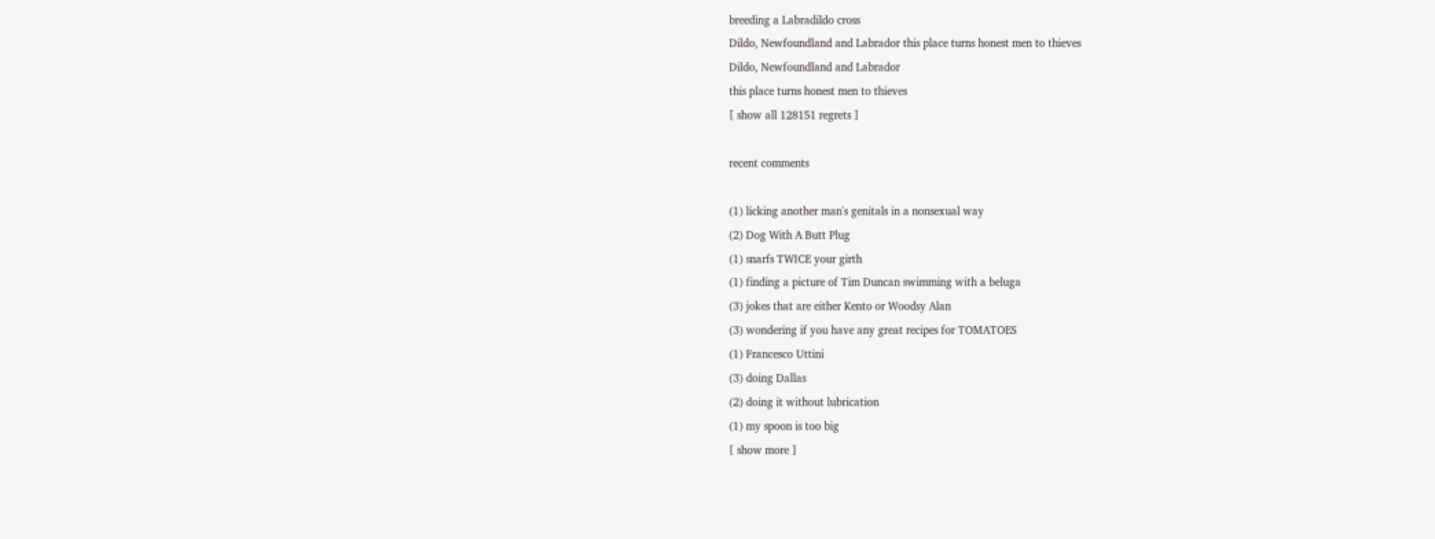breeding a Labradildo cross
Dildo, Newfoundland and Labrador this place turns honest men to thieves
Dildo, Newfoundland and Labrador
this place turns honest men to thieves
[ show all 128151 regrets ]

recent comments

(1) licking another man's genitals in a nonsexual way
(2) Dog With A Butt Plug
(1) snarfs TWICE your girth
(1) finding a picture of Tim Duncan swimming with a beluga
(3) jokes that are either Kento or Woodsy Alan
(3) wondering if you have any great recipes for TOMATOES
(1) Francesco Uttini
(3) doing Dallas
(2) doing it without lubrication
(1) my spoon is too big
[ show more ]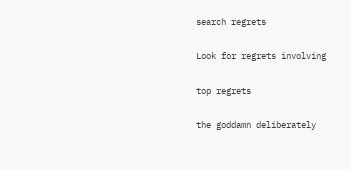search regrets

Look for regrets involving

top regrets

the goddamn deliberately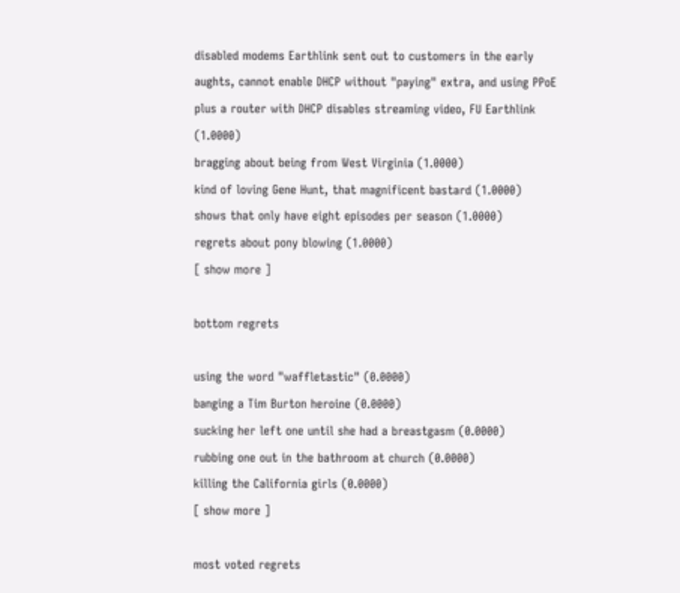disabled modems Earthlink sent out to customers in the early aughts, cannot enable DHCP without "paying" extra, and using PPoE plus a router with DHCP disables streaming video, FU Earthlink (1.0000)
bragging about being from West Virginia (1.0000)
kind of loving Gene Hunt, that magnificent bastard (1.0000)
shows that only have eight episodes per season (1.0000)
regrets about pony blowing (1.0000)
[ show more ]

bottom regrets

using the word "waffletastic" (0.0000)
banging a Tim Burton heroine (0.0000)
sucking her left one until she had a breastgasm (0.0000)
rubbing one out in the bathroom at church (0.0000)
killing the California girls (0.0000)
[ show more ]

most voted regrets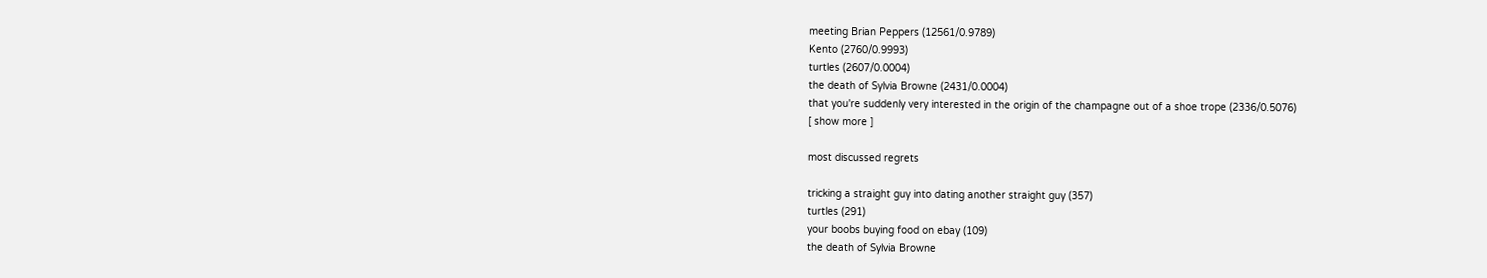meeting Brian Peppers (12561/0.9789)
Kento (2760/0.9993)
turtles (2607/0.0004)
the death of Sylvia Browne (2431/0.0004)
that you're suddenly very interested in the origin of the champagne out of a shoe trope (2336/0.5076)
[ show more ]

most discussed regrets

tricking a straight guy into dating another straight guy (357)
turtles (291)
your boobs buying food on ebay (109)
the death of Sylvia Browne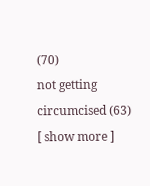(70)
not getting circumcised (63)
[ show more ]